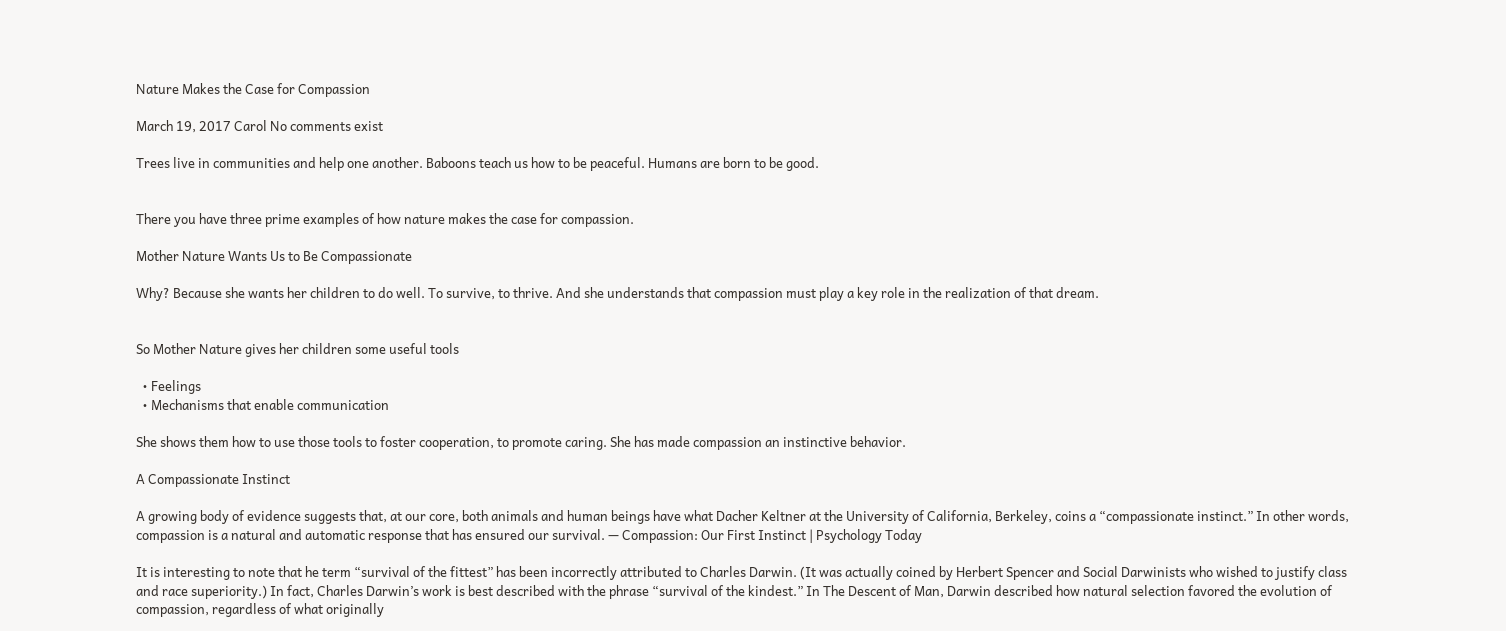Nature Makes the Case for Compassion

March 19, 2017 Carol No comments exist

Trees live in communities and help one another. Baboons teach us how to be peaceful. Humans are born to be good.


There you have three prime examples of how nature makes the case for compassion.

Mother Nature Wants Us to Be Compassionate

Why? Because she wants her children to do well. To survive, to thrive. And she understands that compassion must play a key role in the realization of that dream.


So Mother Nature gives her children some useful tools

  • Feelings
  • Mechanisms that enable communication

She shows them how to use those tools to foster cooperation, to promote caring. She has made compassion an instinctive behavior.

A Compassionate Instinct

A growing body of evidence suggests that, at our core, both animals and human beings have what Dacher Keltner at the University of California, Berkeley, coins a “compassionate instinct.” In other words, compassion is a natural and automatic response that has ensured our survival. — Compassion: Our First Instinct | Psychology Today

It is interesting to note that he term “survival of the fittest” has been incorrectly attributed to Charles Darwin. (It was actually coined by Herbert Spencer and Social Darwinists who wished to justify class and race superiority.) In fact, Charles Darwin’s work is best described with the phrase “survival of the kindest.” In The Descent of Man, Darwin described how natural selection favored the evolution of compassion, regardless of what originally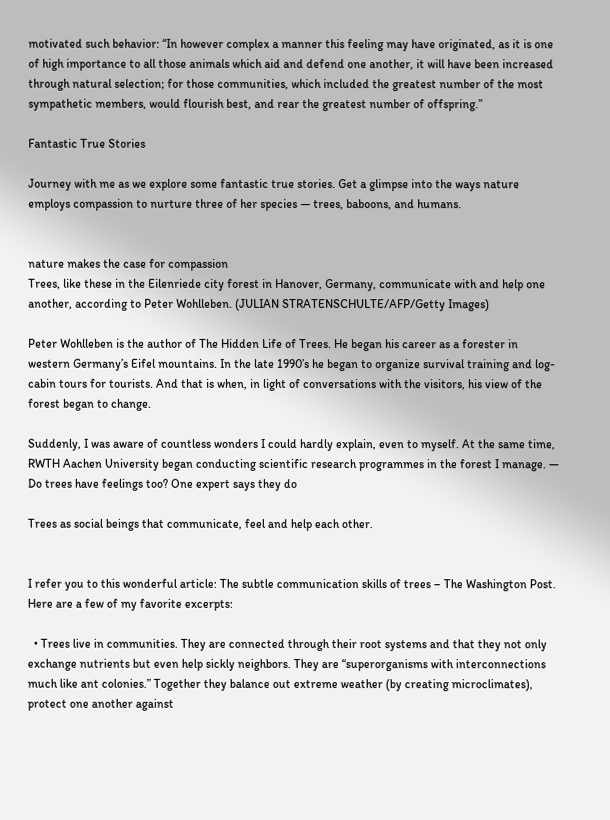motivated such behavior: “In however complex a manner this feeling may have originated, as it is one of high importance to all those animals which aid and defend one another, it will have been increased through natural selection; for those communities, which included the greatest number of the most sympathetic members, would flourish best, and rear the greatest number of offspring.”

Fantastic True Stories

Journey with me as we explore some fantastic true stories. Get a glimpse into the ways nature employs compassion to nurture three of her species — trees, baboons, and humans.


nature makes the case for compassion
Trees, like these in the Eilenriede city forest in Hanover, Germany, communicate with and help one another, according to Peter Wohlleben. (JULIAN STRATENSCHULTE/AFP/Getty Images)

Peter Wohlleben is the author of The Hidden Life of Trees. He began his career as a forester in western Germany’s Eifel mountains. In the late 1990’s he began to organize survival training and log-cabin tours for tourists. And that is when, in light of conversations with the visitors, his view of the forest began to change.

Suddenly, I was aware of countless wonders I could hardly explain, even to myself. At the same time, RWTH Aachen University began conducting scientific research programmes in the forest I manage. — Do trees have feelings too? One expert says they do

Trees as social beings that communicate, feel and help each other.


I refer you to this wonderful article: The subtle communication skills of trees – The Washington Post. Here are a few of my favorite excerpts:

  • Trees live in communities. They are connected through their root systems and that they not only exchange nutrients but even help sickly neighbors. They are “superorganisms with interconnections much like ant colonies.” Together they balance out extreme weather (by creating microclimates), protect one another against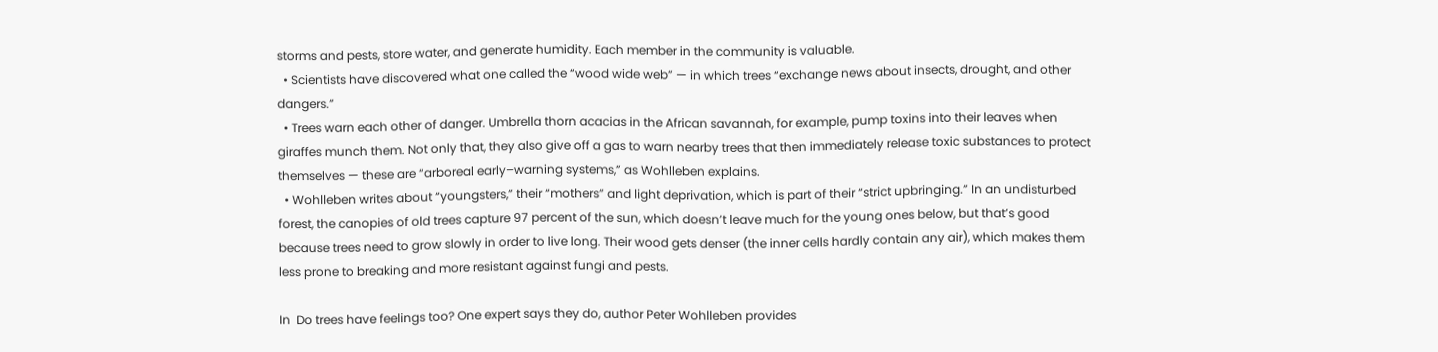storms and pests, store water, and generate humidity. Each member in the community is valuable.
  • Scientists have discovered what one called the “wood wide web” — in which trees “exchange news about insects, drought, and other dangers.”
  • Trees warn each other of danger. Umbrella thorn acacias in the African savannah, for example, pump toxins into their leaves when giraffes munch them. Not only that, they also give off a gas to warn nearby trees that then immediately release toxic substances to protect themselves — these are “arboreal early–warning systems,” as Wohlleben explains.
  • Wohlleben writes about “youngsters,” their “mothers” and light deprivation, which is part of their “strict upbringing.” In an undisturbed forest, the canopies of old trees capture 97 percent of the sun, which doesn’t leave much for the young ones below, but that’s good because trees need to grow slowly in order to live long. Their wood gets denser (the inner cells hardly contain any air), which makes them less prone to breaking and more resistant against fungi and pests.

In  Do trees have feelings too? One expert says they do, author Peter Wohlleben provides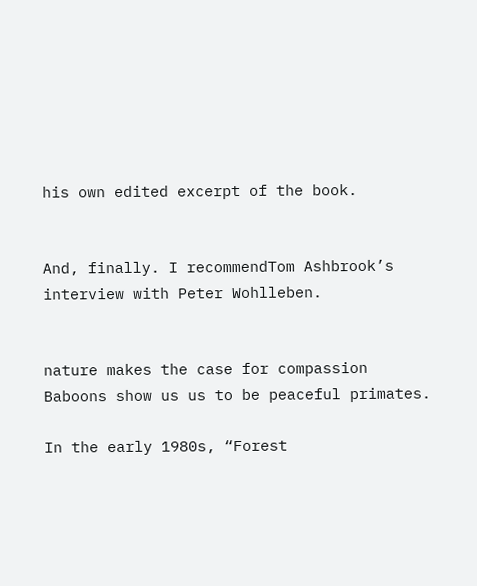his own edited excerpt of the book.


And, finally. I recommendTom Ashbrook’s interview with Peter Wohlleben.


nature makes the case for compassion
Baboons show us us to be peaceful primates.

In the early 1980s, “Forest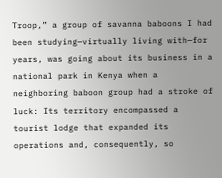Troop,” a group of savanna baboons I had been studying—virtually living with—for years, was going about its business in a national park in Kenya when a neighboring baboon group had a stroke of luck: Its territory encompassed a tourist lodge that expanded its operations and, consequently, so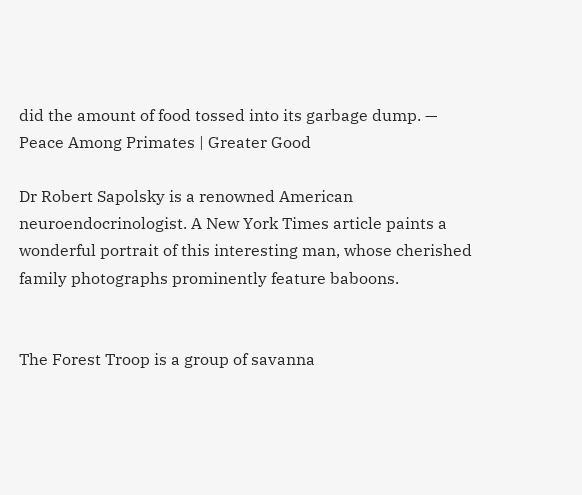did the amount of food tossed into its garbage dump. —  Peace Among Primates | Greater Good

Dr Robert Sapolsky is a renowned American neuroendocrinologist. A New York Times article paints a wonderful portrait of this interesting man, whose cherished family photographs prominently feature baboons.


The Forest Troop is a group of savanna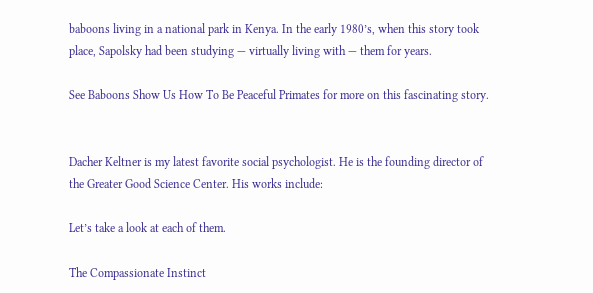baboons living in a national park in Kenya. In the early 1980’s, when this story took place, Sapolsky had been studying — virtually living with — them for years.

See Baboons Show Us How To Be Peaceful Primates for more on this fascinating story.


Dacher Keltner is my latest favorite social psychologist. He is the founding director of the Greater Good Science Center. His works include:

Let’s take a look at each of them.

The Compassionate Instinct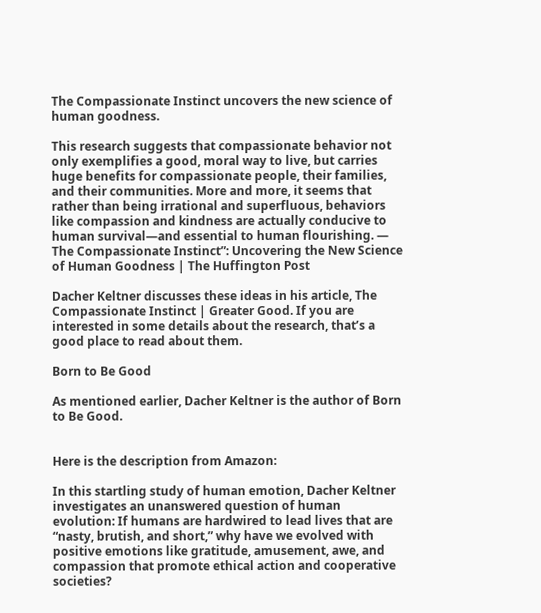The Compassionate Instinct uncovers the new science of human goodness.

This research suggests that compassionate behavior not only exemplifies a good, moral way to live, but carries huge benefits for compassionate people, their families, and their communities. More and more, it seems that rather than being irrational and superfluous, behaviors like compassion and kindness are actually conducive to human survival—and essential to human flourishing. —  The Compassionate Instinct”: Uncovering the New Science of Human Goodness | The Huffington Post

Dacher Keltner discusses these ideas in his article, The Compassionate Instinct | Greater Good. If you are interested in some details about the research, that’s a good place to read about them.

Born to Be Good

As mentioned earlier, Dacher Keltner is the author of Born to Be Good.


Here is the description from Amazon:

In this startling study of human emotion, Dacher Keltner investigates an unanswered question of human evolution: If humans are hardwired to lead lives that are “nasty, brutish, and short,” why have we evolved with positive emotions like gratitude, amusement, awe, and compassion that promote ethical action and cooperative societies?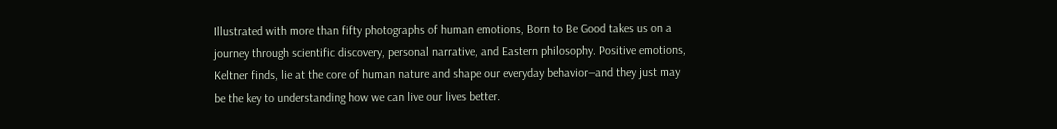Illustrated with more than fifty photographs of human emotions, Born to Be Good takes us on a journey through scientific discovery, personal narrative, and Eastern philosophy. Positive emotions, Keltner finds, lie at the core of human nature and shape our everyday behavior―and they just may be the key to understanding how we can live our lives better.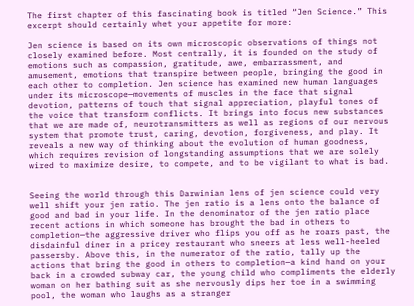The first chapter of this fascinating book is titled “Jen Science.” This excerpt should certainly whet your appetite for more:

Jen science is based on its own microscopic observations of things not closely examined before. Most centrally, it is founded on the study of emotions such as compassion, gratitude, awe, embarrassment, and amusement, emotions that transpire between people, bringing the good in each other to completion. Jen science has examined new human languages under its microscope—movements of muscles in the face that signal devotion, patterns of touch that signal appreciation, playful tones of the voice that transform conflicts. It brings into focus new substances that we are made of, neurotransmitters as well as regions of our nervous system that promote trust, caring, devotion, forgiveness, and play. It reveals a new way of thinking about the evolution of human goodness, which requires revision of longstanding assumptions that we are solely wired to maximize desire, to compete, and to be vigilant to what is bad.


Seeing the world through this Darwinian lens of jen science could very well shift your jen ratio. The jen ratio is a lens onto the balance of good and bad in your life. In the denominator of the jen ratio place recent actions in which someone has brought the bad in others to completion—the aggressive driver who flips you off as he roars past, the disdainful diner in a pricey restaurant who sneers at less well-heeled passersby. Above this, in the numerator of the ratio, tally up the actions that bring the good in others to completion—a kind hand on your back in a crowded subway car, the young child who compliments the elderly woman on her bathing suit as she nervously dips her toe in a swimming pool, the woman who laughs as a stranger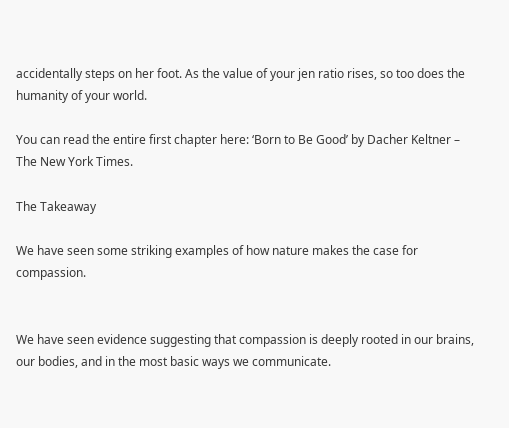accidentally steps on her foot. As the value of your jen ratio rises, so too does the humanity of your world.

You can read the entire first chapter here: ‘Born to Be Good’ by Dacher Keltner – The New York Times.

The Takeaway

We have seen some striking examples of how nature makes the case for compassion.


We have seen evidence suggesting that compassion is deeply rooted in our brains, our bodies, and in the most basic ways we communicate.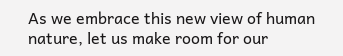As we embrace this new view of human nature, let us make room for our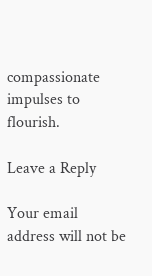compassionate impulses to flourish.

Leave a Reply

Your email address will not be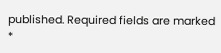published. Required fields are marked *